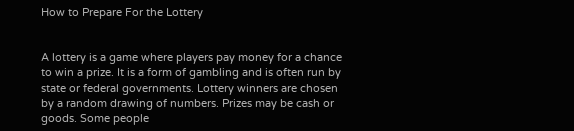How to Prepare For the Lottery


A lottery is a game where players pay money for a chance to win a prize. It is a form of gambling and is often run by state or federal governments. Lottery winners are chosen by a random drawing of numbers. Prizes may be cash or goods. Some people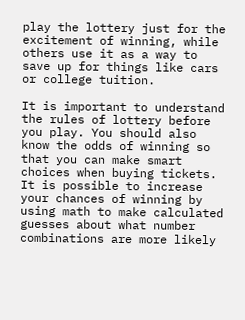play the lottery just for the excitement of winning, while others use it as a way to save up for things like cars or college tuition.

It is important to understand the rules of lottery before you play. You should also know the odds of winning so that you can make smart choices when buying tickets. It is possible to increase your chances of winning by using math to make calculated guesses about what number combinations are more likely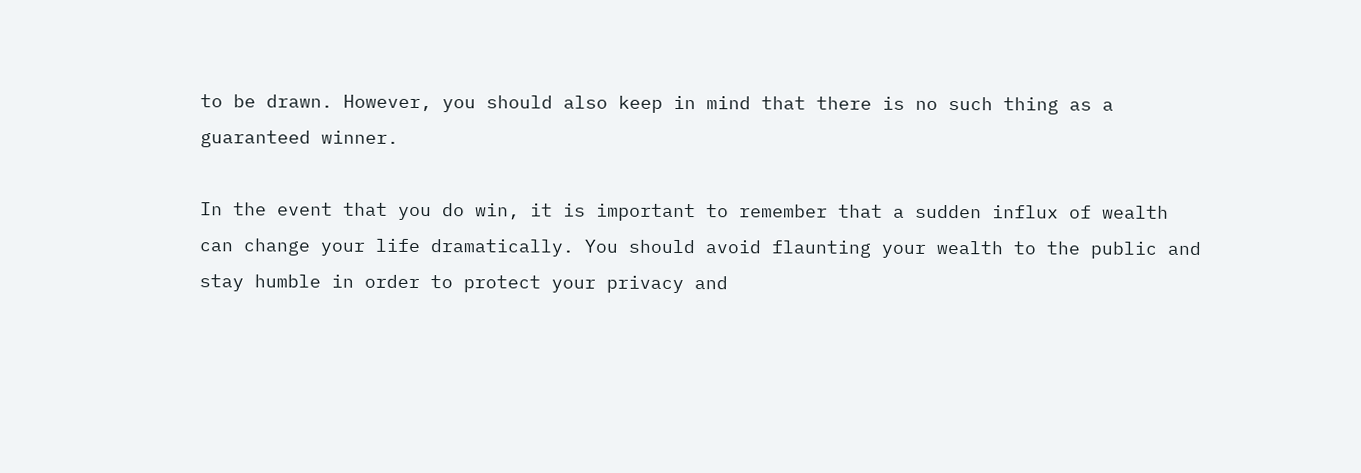to be drawn. However, you should also keep in mind that there is no such thing as a guaranteed winner.

In the event that you do win, it is important to remember that a sudden influx of wealth can change your life dramatically. You should avoid flaunting your wealth to the public and stay humble in order to protect your privacy and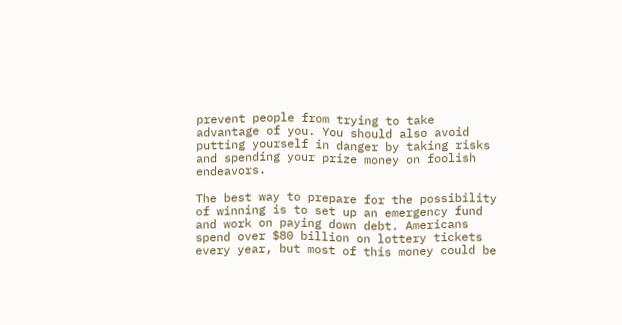prevent people from trying to take advantage of you. You should also avoid putting yourself in danger by taking risks and spending your prize money on foolish endeavors.

The best way to prepare for the possibility of winning is to set up an emergency fund and work on paying down debt. Americans spend over $80 billion on lottery tickets every year, but most of this money could be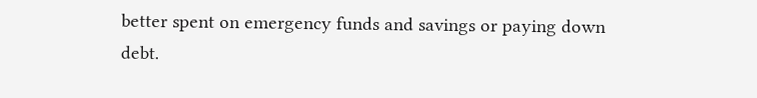better spent on emergency funds and savings or paying down debt.